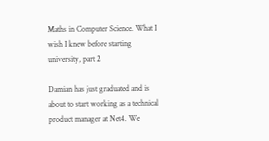Maths in Computer Science. What I wish I knew before starting university, part 2

Damian has just graduated and is about to start working as a technical product manager at Net4. We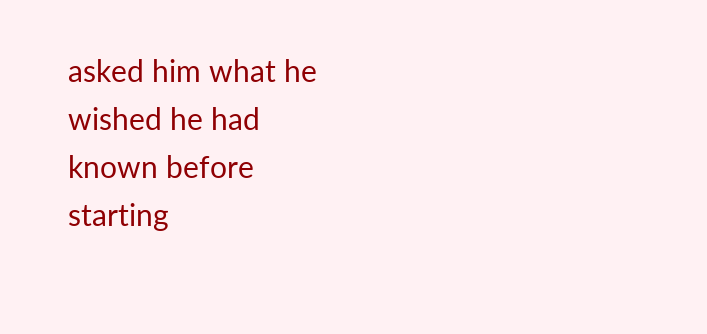asked him what he wished he had known before starting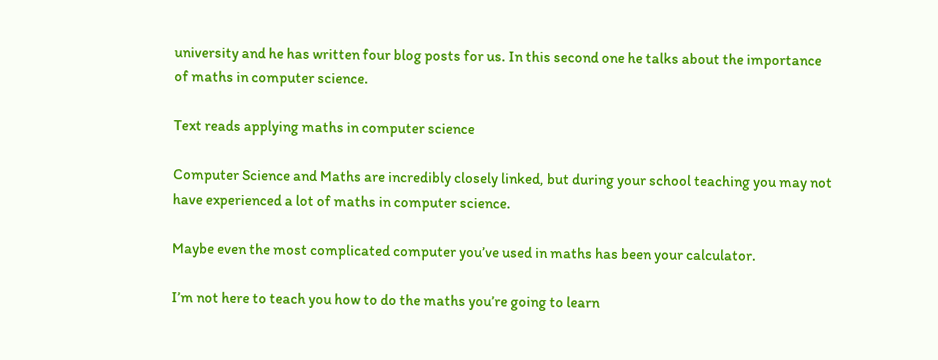university and he has written four blog posts for us. In this second one he talks about the importance of maths in computer science.

Text reads applying maths in computer science

Computer Science and Maths are incredibly closely linked, but during your school teaching you may not have experienced a lot of maths in computer science.

Maybe even the most complicated computer you’ve used in maths has been your calculator.

I’m not here to teach you how to do the maths you’re going to learn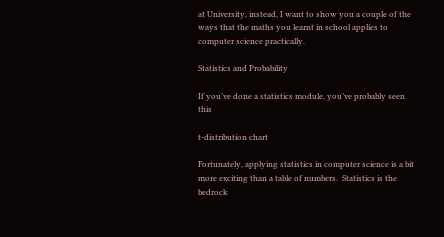at University, instead, I want to show you a couple of the ways that the maths you learnt in school applies to computer science practically.

Statistics and Probability

If you’ve done a statistics module, you’ve probably seen this

t-distribution chart

Fortunately, applying statistics in computer science is a bit more exciting than a table of numbers.  Statistics is the bedrock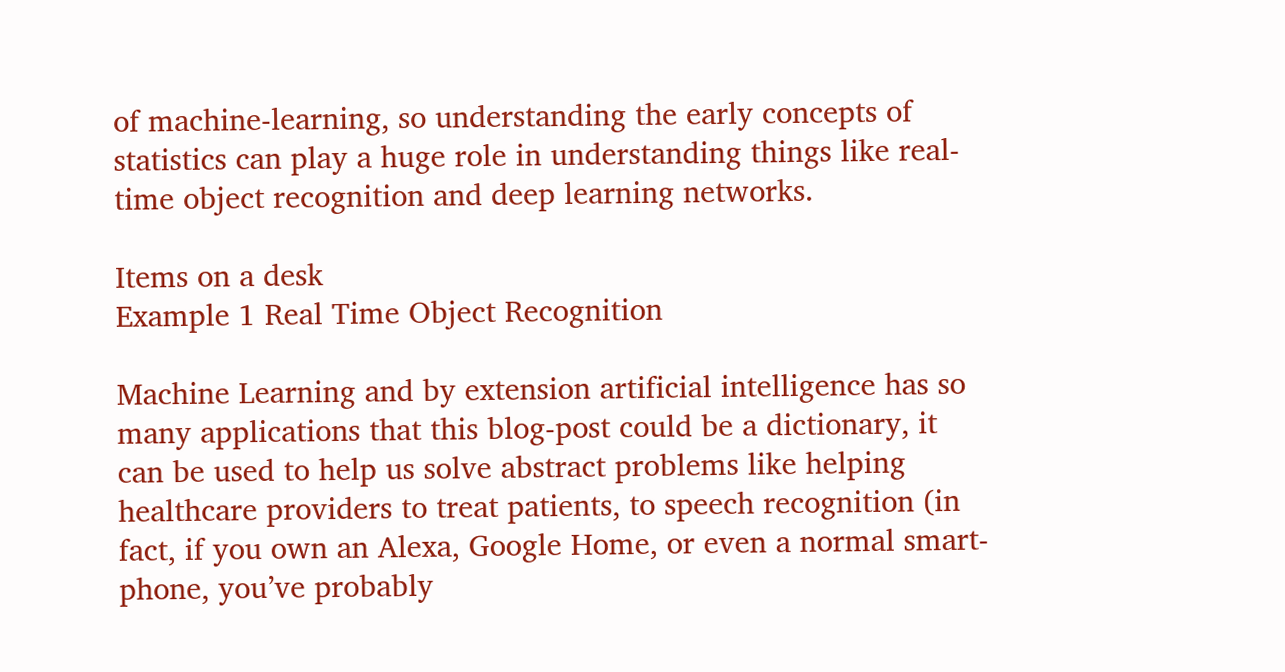of machine-learning, so understanding the early concepts of statistics can play a huge role in understanding things like real-time object recognition and deep learning networks.

Items on a desk
Example 1 Real Time Object Recognition

Machine Learning and by extension artificial intelligence has so many applications that this blog-post could be a dictionary, it can be used to help us solve abstract problems like helping healthcare providers to treat patients, to speech recognition (in fact, if you own an Alexa, Google Home, or even a normal smart-phone, you’ve probably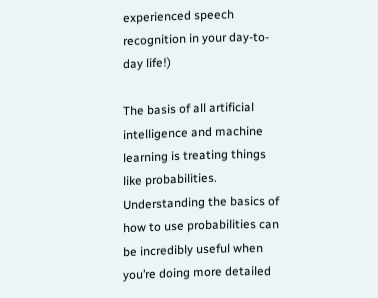experienced speech recognition in your day-to-day life!)

The basis of all artificial intelligence and machine learning is treating things like probabilities. Understanding the basics of how to use probabilities can be incredibly useful when you’re doing more detailed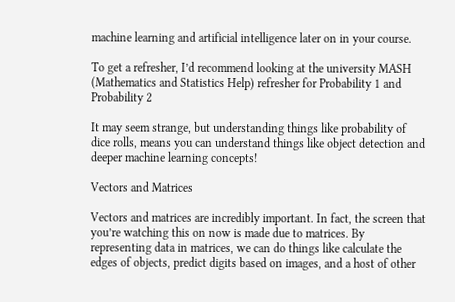machine learning and artificial intelligence later on in your course.

To get a refresher, I’d recommend looking at the university MASH (Mathematics and Statistics Help) refresher for Probability 1 and Probability 2

It may seem strange, but understanding things like probability of dice rolls, means you can understand things like object detection and deeper machine learning concepts!

Vectors and Matrices

Vectors and matrices are incredibly important. In fact, the screen that you’re watching this on now is made due to matrices. By representing data in matrices, we can do things like calculate the edges of objects, predict digits based on images, and a host of other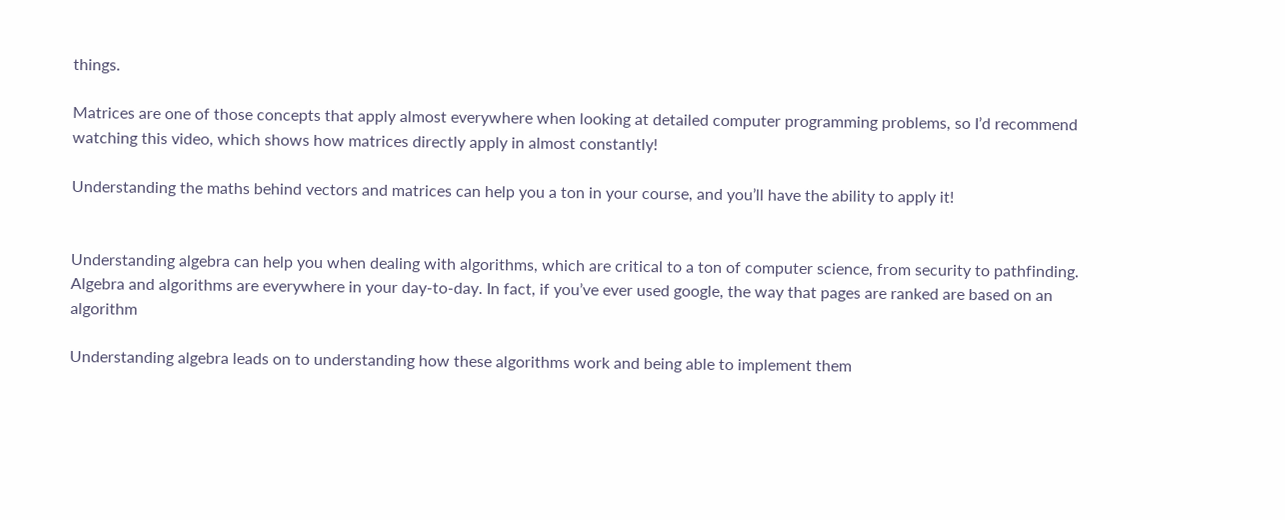things.

Matrices are one of those concepts that apply almost everywhere when looking at detailed computer programming problems, so I’d recommend watching this video, which shows how matrices directly apply in almost constantly!

Understanding the maths behind vectors and matrices can help you a ton in your course, and you’ll have the ability to apply it!


Understanding algebra can help you when dealing with algorithms, which are critical to a ton of computer science, from security to pathfinding. Algebra and algorithms are everywhere in your day-to-day. In fact, if you’ve ever used google, the way that pages are ranked are based on an algorithm

Understanding algebra leads on to understanding how these algorithms work and being able to implement them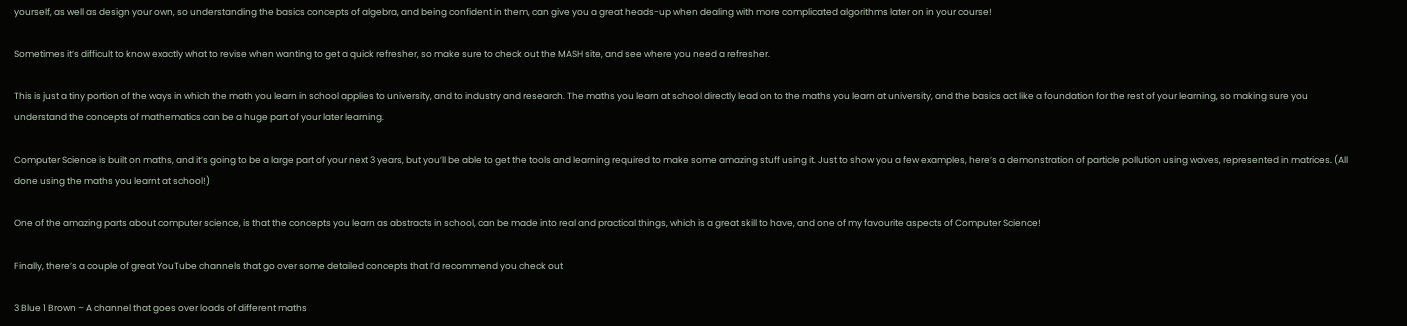yourself, as well as design your own, so understanding the basics concepts of algebra, and being confident in them, can give you a great heads-up when dealing with more complicated algorithms later on in your course!

Sometimes it’s difficult to know exactly what to revise when wanting to get a quick refresher, so make sure to check out the MASH site, and see where you need a refresher.

This is just a tiny portion of the ways in which the math you learn in school applies to university, and to industry and research. The maths you learn at school directly lead on to the maths you learn at university, and the basics act like a foundation for the rest of your learning, so making sure you understand the concepts of mathematics can be a huge part of your later learning.

Computer Science is built on maths, and it’s going to be a large part of your next 3 years, but you’ll be able to get the tools and learning required to make some amazing stuff using it. Just to show you a few examples, here’s a demonstration of particle pollution using waves, represented in matrices. (All done using the maths you learnt at school!)

One of the amazing parts about computer science, is that the concepts you learn as abstracts in school, can be made into real and practical things, which is a great skill to have, and one of my favourite aspects of Computer Science!

Finally, there’s a couple of great YouTube channels that go over some detailed concepts that I’d recommend you check out

3 Blue 1 Brown – A channel that goes over loads of different maths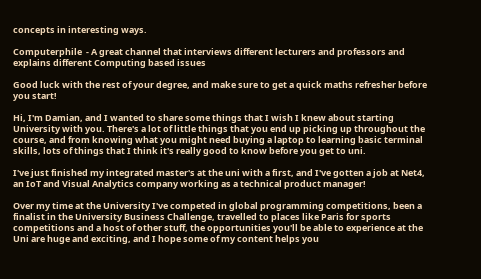concepts in interesting ways.

Computerphile  - A great channel that interviews different lecturers and professors and explains different Computing based issues

Good luck with the rest of your degree, and make sure to get a quick maths refresher before you start!

Hi, I'm Damian, and I wanted to share some things that I wish I knew about starting University with you. There's a lot of little things that you end up picking up throughout the course, and from knowing what you might need buying a laptop to learning basic terminal skills, lots of things that I think it's really good to know before you get to uni.

I've just finished my integrated master's at the uni with a first, and I've gotten a job at Net4, an IoT and Visual Analytics company working as a technical product manager!

Over my time at the University I've competed in global programming competitions, been a finalist in the University Business Challenge, travelled to places like Paris for sports competitions and a host of other stuff, the opportunities you'll be able to experience at the Uni are huge and exciting, and I hope some of my content helps you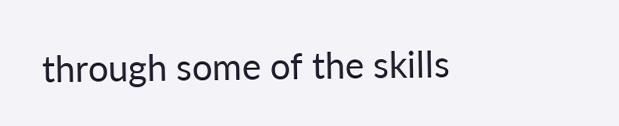through some of the skills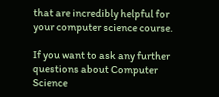that are incredibly helpful for your computer science course.

If you want to ask any further questions about Computer Science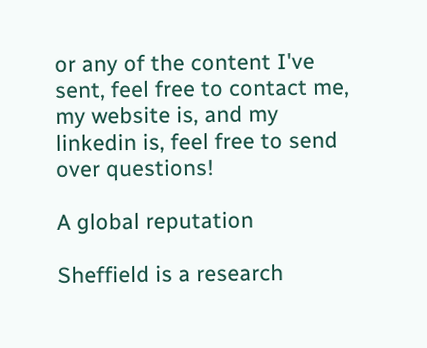or any of the content I've sent, feel free to contact me, my website is, and my linkedin is, feel free to send over questions!

A global reputation

Sheffield is a research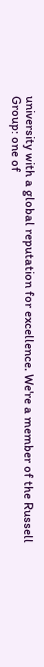university with a global reputation for excellence. We're a member of the Russell Group: one of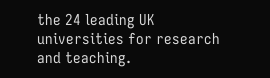the 24 leading UK universities for research and teaching.